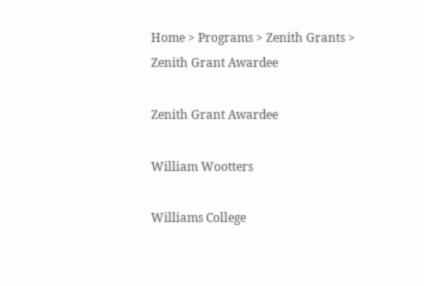Home > Programs > Zenith Grants > Zenith Grant Awardee

Zenith Grant Awardee

William Wootters

Williams College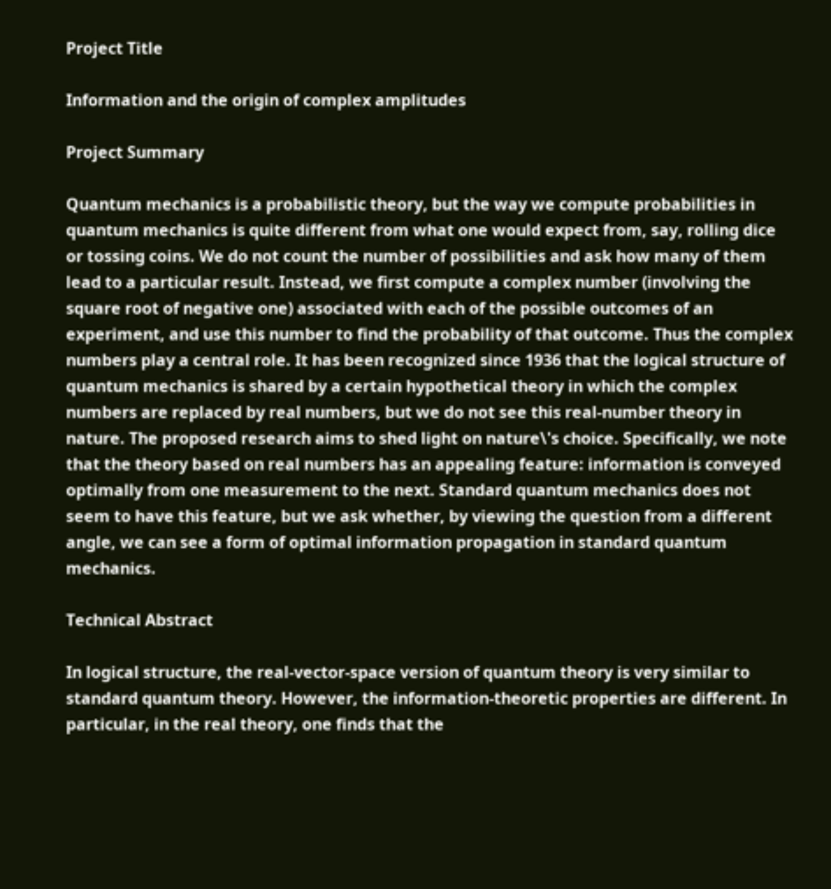Project Title

Information and the origin of complex amplitudes

Project Summary

Quantum mechanics is a probabilistic theory, but the way we compute probabilities in quantum mechanics is quite different from what one would expect from, say, rolling dice or tossing coins. We do not count the number of possibilities and ask how many of them lead to a particular result. Instead, we first compute a complex number (involving the square root of negative one) associated with each of the possible outcomes of an experiment, and use this number to find the probability of that outcome. Thus the complex numbers play a central role. It has been recognized since 1936 that the logical structure of quantum mechanics is shared by a certain hypothetical theory in which the complex numbers are replaced by real numbers, but we do not see this real-number theory in nature. The proposed research aims to shed light on nature\'s choice. Specifically, we note that the theory based on real numbers has an appealing feature: information is conveyed optimally from one measurement to the next. Standard quantum mechanics does not seem to have this feature, but we ask whether, by viewing the question from a different angle, we can see a form of optimal information propagation in standard quantum mechanics.

Technical Abstract

In logical structure, the real-vector-space version of quantum theory is very similar to standard quantum theory. However, the information-theoretic properties are different. In particular, in the real theory, one finds that the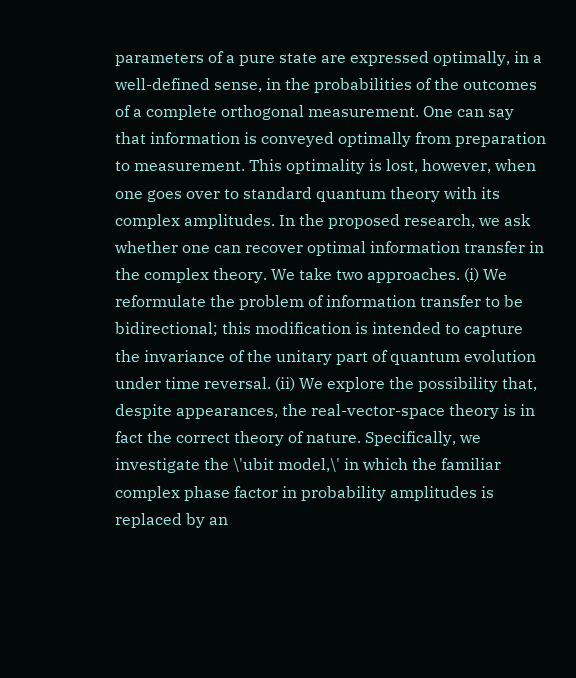parameters of a pure state are expressed optimally, in a well-defined sense, in the probabilities of the outcomes of a complete orthogonal measurement. One can say that information is conveyed optimally from preparation to measurement. This optimality is lost, however, when one goes over to standard quantum theory with its complex amplitudes. In the proposed research, we ask whether one can recover optimal information transfer in the complex theory. We take two approaches. (i) We reformulate the problem of information transfer to be bidirectional; this modification is intended to capture the invariance of the unitary part of quantum evolution under time reversal. (ii) We explore the possibility that, despite appearances, the real-vector-space theory is in fact the correct theory of nature. Specifically, we investigate the \'ubit model,\' in which the familiar complex phase factor in probability amplitudes is replaced by an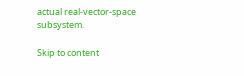actual real-vector-space subsystem.

Skip to content